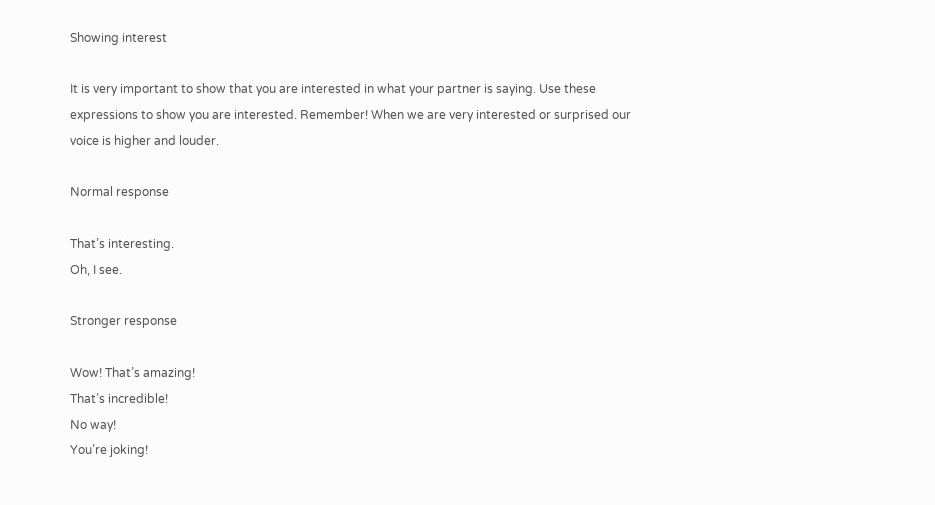Showing interest

It is very important to show that you are interested in what your partner is saying. Use these expressions to show you are interested. Remember! When we are very interested or surprised our voice is higher and louder.

Normal response

That’s interesting.
Oh, I see.

Stronger response

Wow! That’s amazing!
That’s incredible!
No way!
You’re joking!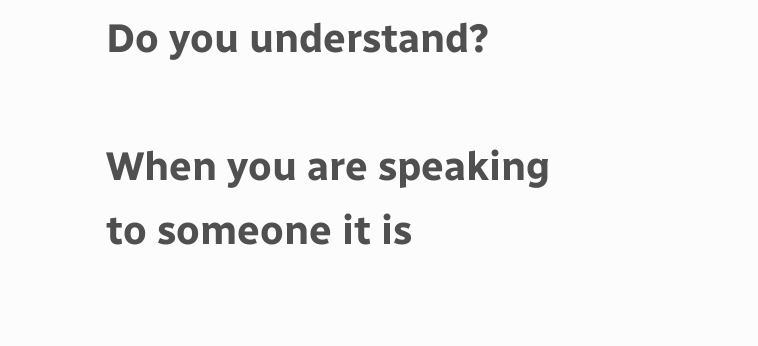Do you understand?

When you are speaking to someone it is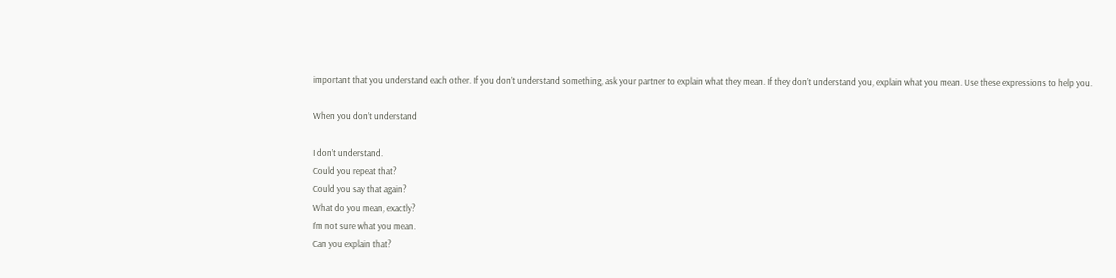important that you understand each other. If you don’t understand something, ask your partner to explain what they mean. If they don’t understand you, explain what you mean. Use these expressions to help you.

When you don’t understand

I don’t understand.
Could you repeat that?
Could you say that again?
What do you mean, exactly?
I’m not sure what you mean.
Can you explain that?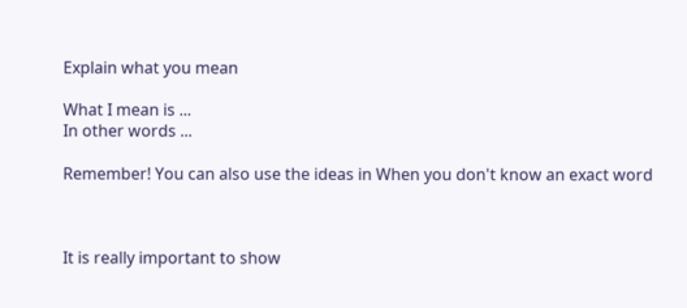Explain what you mean

What I mean is ...
In other words ...

Remember! You can also use the ideas in When you don't know an exact word



It is really important to show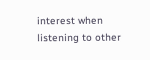interest when listening to other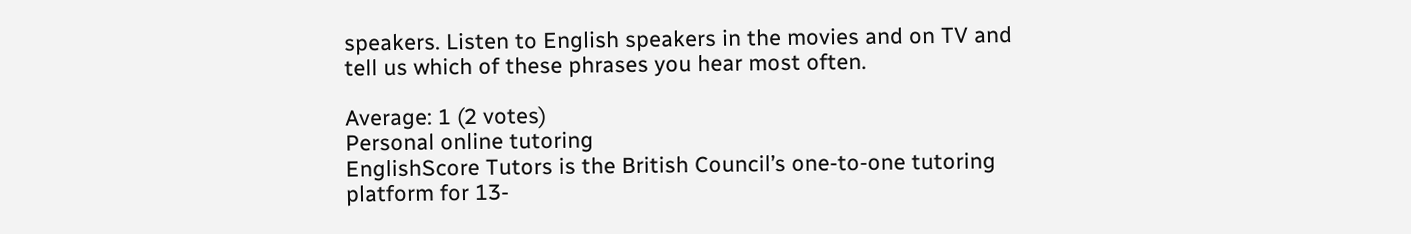speakers. Listen to English speakers in the movies and on TV and tell us which of these phrases you hear most often.

Average: 1 (2 votes)
Personal online tutoring
EnglishScore Tutors is the British Council’s one-to-one tutoring platform for 13-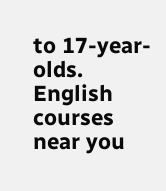to 17-year-olds.
English courses near you